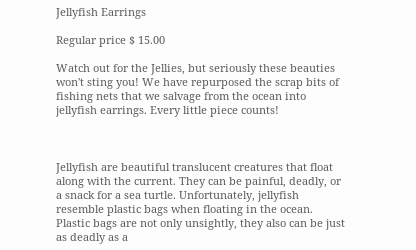Jellyfish Earrings

Regular price $ 15.00

Watch out for the Jellies, but seriously these beauties won't sting you! We have repurposed the scrap bits of fishing nets that we salvage from the ocean into jellyfish earrings. Every little piece counts!



Jellyfish are beautiful translucent creatures that float along with the current. They can be painful, deadly, or a snack for a sea turtle. Unfortunately, jellyfish resemble plastic bags when floating in the ocean. Plastic bags are not only unsightly, they also can be just as deadly as a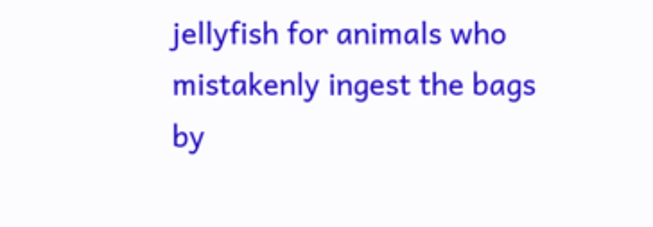jellyfish for animals who mistakenly ingest the bags by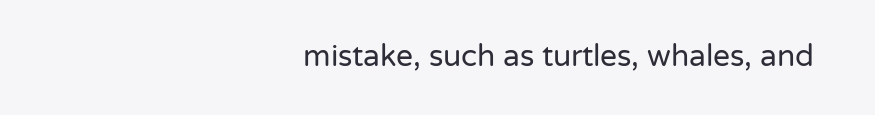mistake, such as turtles, whales, and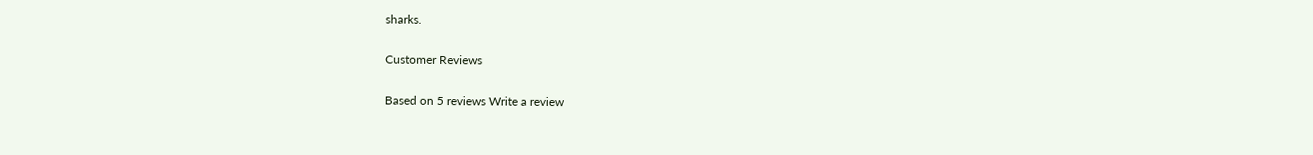sharks.

Customer Reviews

Based on 5 reviews Write a review